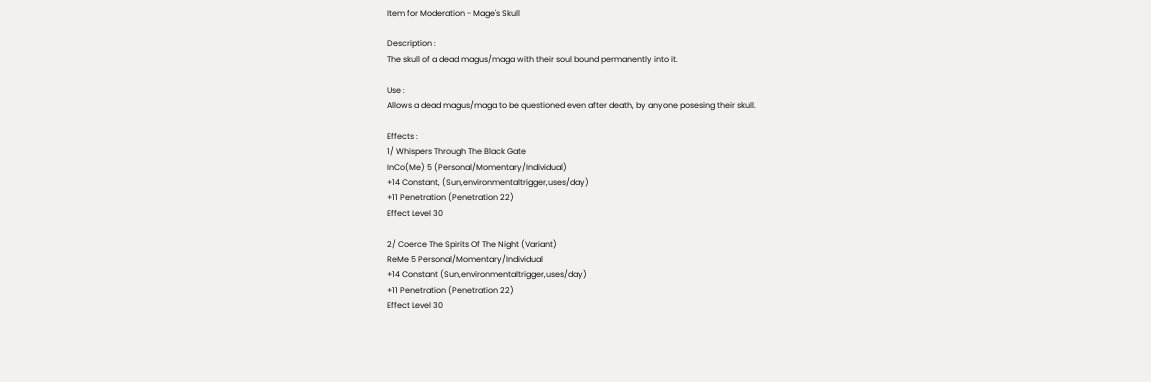Item for Moderation - Mage's Skull

Description :
The skull of a dead magus/maga with their soul bound permanently into it.

Use :
Allows a dead magus/maga to be questioned even after death, by anyone posesing their skull.

Effects :
1/ Whispers Through The Black Gate
InCo(Me) 5 (Personal/Momentary/Individual)
+14 Constant, (Sun,environmentaltrigger,uses/day)
+11 Penetration (Penetration 22)
Effect Level 30

2/ Coerce The Spirits Of The Night (Variant)
ReMe 5 Personal/Momentary/Individual
+14 Constant (Sun,environmentaltrigger,uses/day)
+11 Penetration (Penetration 22)
Effect Level 30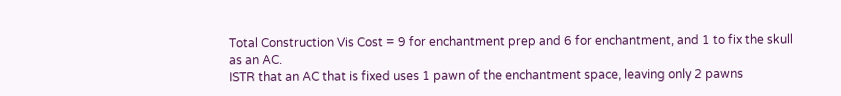Total Construction Vis Cost = 9 for enchantment prep and 6 for enchantment, and 1 to fix the skull as an AC.
ISTR that an AC that is fixed uses 1 pawn of the enchantment space, leaving only 2 pawns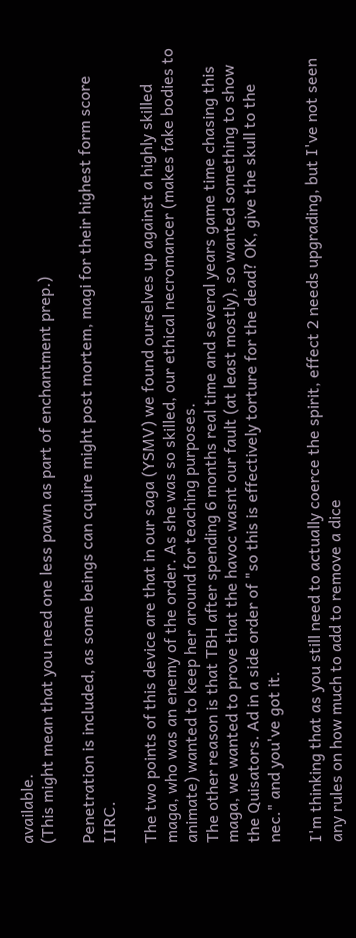available.
(This might mean that you need one less pawn as part of enchantment prep.)

Penetration is included, as some beings can cquire might post mortem, magi for their highest form score IIRC.

The two points of this device are that in our saga (YSMV) we found ourselves up against a highly skilled maga, who was an enemy of the order. As she was so skilled, our ethical necromancer (makes fake bodies to animate) wanted to keep her around for teaching purposes.
The other reason is that TBH after spending 6 months real time and several years game time chasing this maga, we wanted to prove that the havoc wasnt our fault (at least mostly), so wanted something to show the Quisators. Ad in a side order of "so this is effectively torture for the dead? OK, give the skull to the nec." and you've got it.

I'm thinking that as you still need to actually coerce the spirit, effect 2 needs upgrading, but I've not seen any rules on how much to add to remove a dice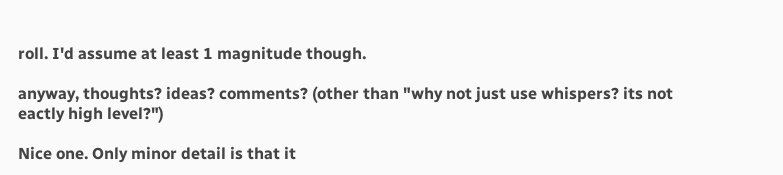roll. I'd assume at least 1 magnitude though.

anyway, thoughts? ideas? comments? (other than "why not just use whispers? its not eactly high level?")

Nice one. Only minor detail is that it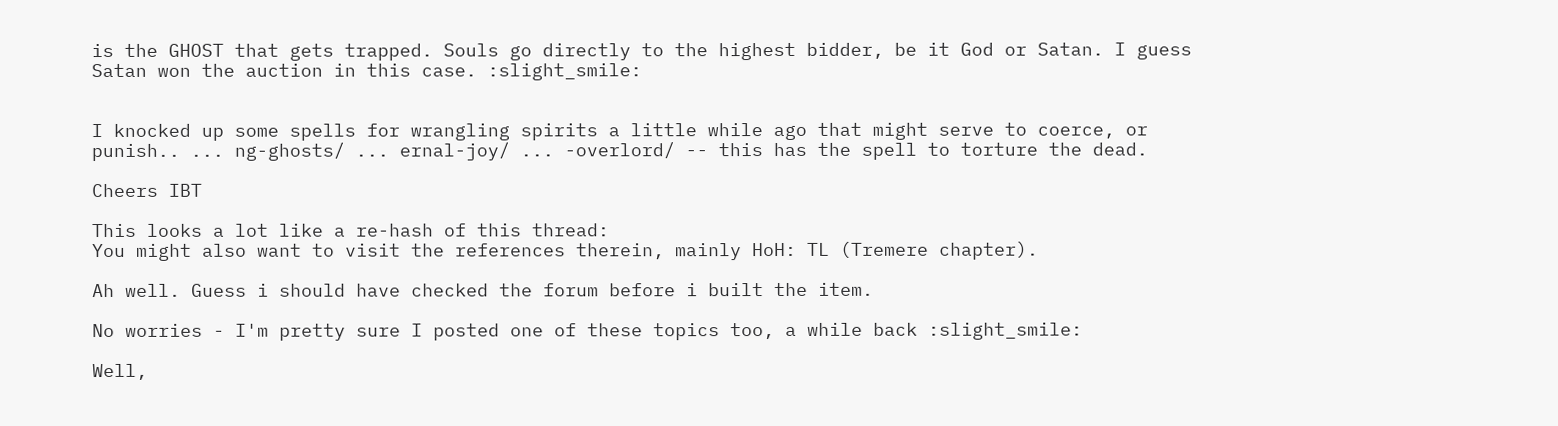is the GHOST that gets trapped. Souls go directly to the highest bidder, be it God or Satan. I guess Satan won the auction in this case. :slight_smile:


I knocked up some spells for wrangling spirits a little while ago that might serve to coerce, or punish.. ... ng-ghosts/ ... ernal-joy/ ... -overlord/ -- this has the spell to torture the dead.

Cheers IBT

This looks a lot like a re-hash of this thread:
You might also want to visit the references therein, mainly HoH: TL (Tremere chapter).

Ah well. Guess i should have checked the forum before i built the item.

No worries - I'm pretty sure I posted one of these topics too, a while back :slight_smile:

Well,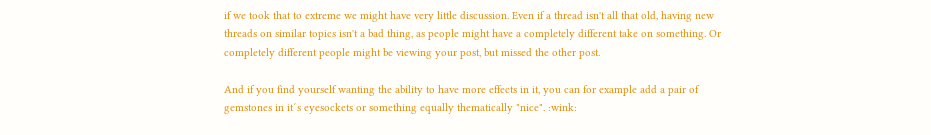if we took that to extreme we might have very little discussion. Even if a thread isn't all that old, having new threads on similar topics isn't a bad thing, as people might have a completely different take on something. Or completely different people might be viewing your post, but missed the other post.

And if you find yourself wanting the ability to have more effects in it, you can for example add a pair of gemstones in it´s eyesockets or something equally thematically "nice". :wink: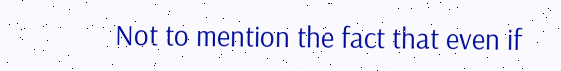Not to mention the fact that even if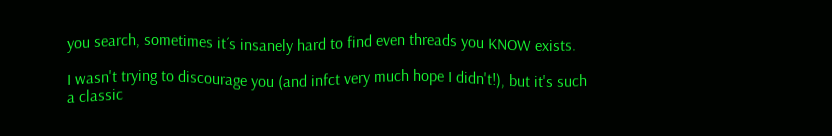you search, sometimes it´s insanely hard to find even threads you KNOW exists.

I wasn't trying to discourage you (and infct very much hope I didn't!), but it's such a classic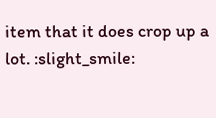item that it does crop up a lot. :slight_smile: